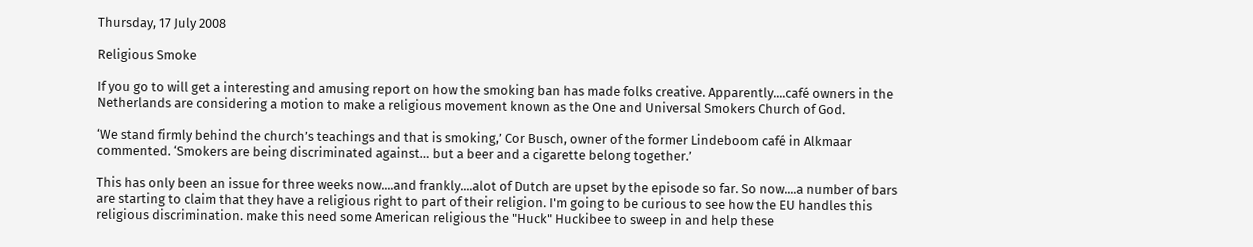Thursday, 17 July 2008

Religious Smoke

If you go to will get a interesting and amusing report on how the smoking ban has made folks creative. Apparently....café owners in the Netherlands are considering a motion to make a religious movement known as the One and Universal Smokers Church of God.

‘We stand firmly behind the church’s teachings and that is smoking,’ Cor Busch, owner of the former Lindeboom café in Alkmaar commented. ‘Smokers are being discriminated against… but a beer and a cigarette belong together.’

This has only been an issue for three weeks now....and frankly....alot of Dutch are upset by the episode so far. So now....a number of bars are starting to claim that they have a religious right to part of their religion. I'm going to be curious to see how the EU handles this religious discrimination. make this need some American religious the "Huck" Huckibee to sweep in and help these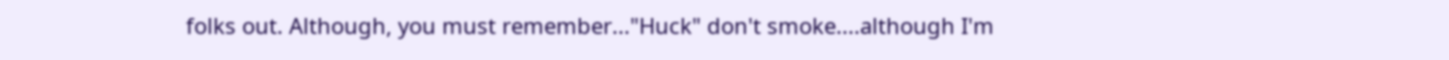folks out. Although, you must remember..."Huck" don't smoke....although I'm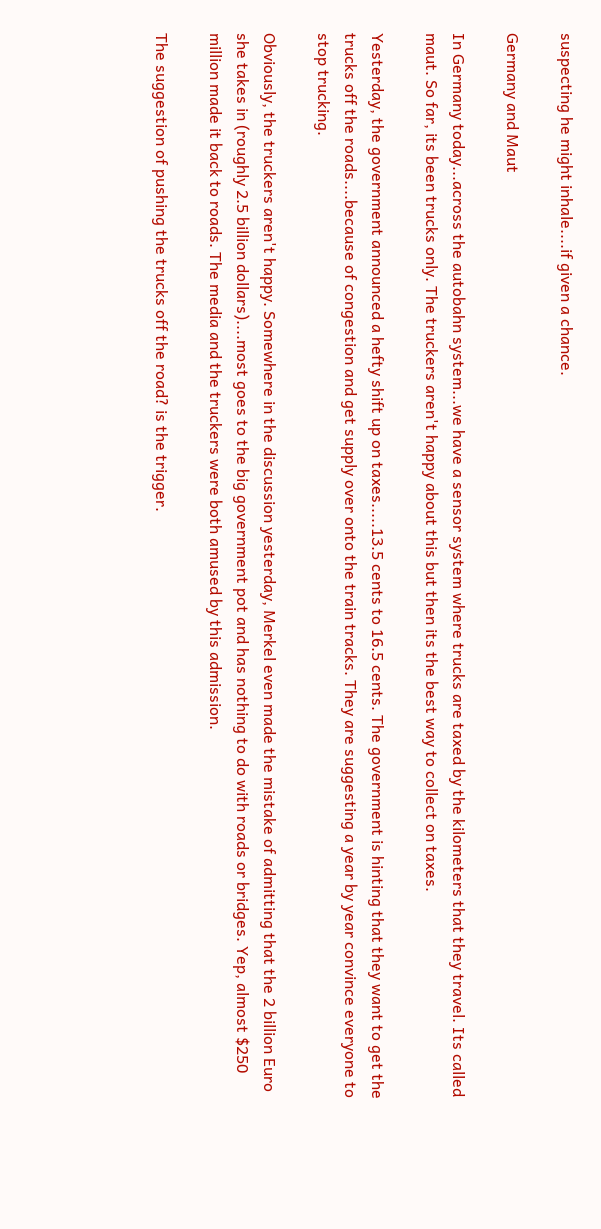suspecting he might inhale....if given a chance.

Germany and Maut

In Germany today...across the autobahn system...we have a sensor system where trucks are taxed by the kilometers that they travel. Its called maut. So far, its been trucks only. The truckers aren't happy about this but then its the best way to collect on taxes.

Yesterday, the government announced a hefty shift up on taxes.....13.5 cents to 16.5 cents. The government is hinting that they want to get the trucks off the roads....because of congestion and get supply over onto the train tracks. They are suggesting a year by year convince everyone to stop trucking.

Obviously, the truckers aren't happy. Somewhere in the discussion yesterday, Merkel even made the mistake of admitting that the 2 billion Euro she takes in (roughly 2.5 billion dollars)....most goes to the big government pot and has nothing to do with roads or bridges. Yep, almost $250 million made it back to roads. The media and the truckers were both amused by this admission.

The suggestion of pushing the trucks off the road? is the trigger.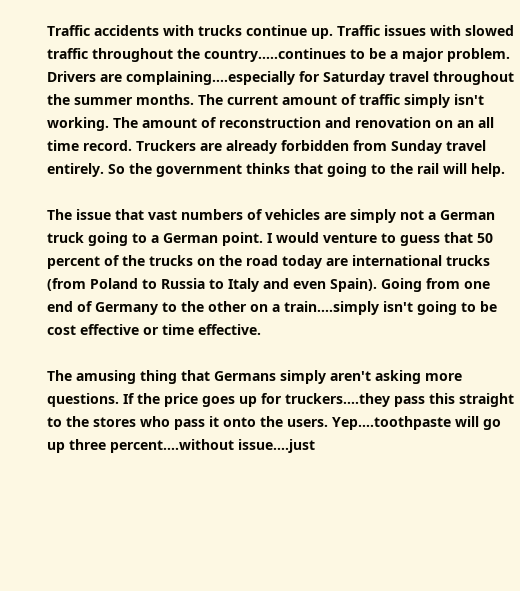Traffic accidents with trucks continue up. Traffic issues with slowed traffic throughout the country.....continues to be a major problem. Drivers are complaining....especially for Saturday travel throughout the summer months. The current amount of traffic simply isn't working. The amount of reconstruction and renovation on an all time record. Truckers are already forbidden from Sunday travel entirely. So the government thinks that going to the rail will help.

The issue that vast numbers of vehicles are simply not a German truck going to a German point. I would venture to guess that 50 percent of the trucks on the road today are international trucks (from Poland to Russia to Italy and even Spain). Going from one end of Germany to the other on a train....simply isn't going to be cost effective or time effective.

The amusing thing that Germans simply aren't asking more questions. If the price goes up for truckers....they pass this straight to the stores who pass it onto the users. Yep....toothpaste will go up three percent....without issue....just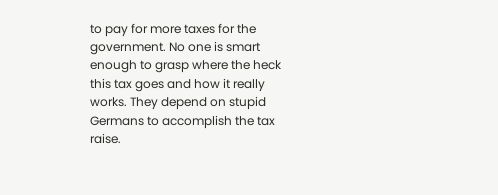to pay for more taxes for the government. No one is smart enough to grasp where the heck this tax goes and how it really works. They depend on stupid Germans to accomplish the tax raise.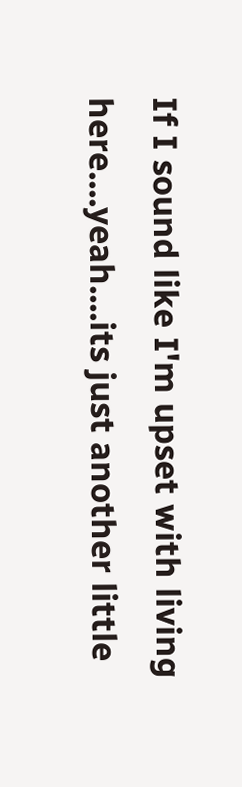If I sound like I'm upset with living here....yeah....its just another little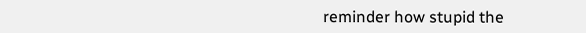reminder how stupid the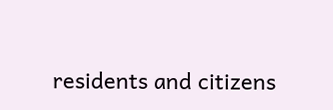residents and citizens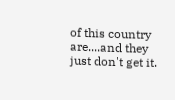of this country are....and they just don't get it.